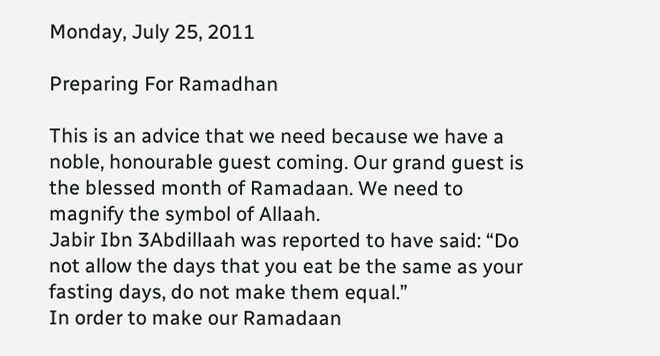Monday, July 25, 2011

Preparing For Ramadhan

This is an advice that we need because we have a noble, honourable guest coming. Our grand guest is the blessed month of Ramadaan. We need to magnify the symbol of Allaah.
Jabir Ibn 3Abdillaah was reported to have said: “Do not allow the days that you eat be the same as your fasting days, do not make them equal.”
In order to make our Ramadaan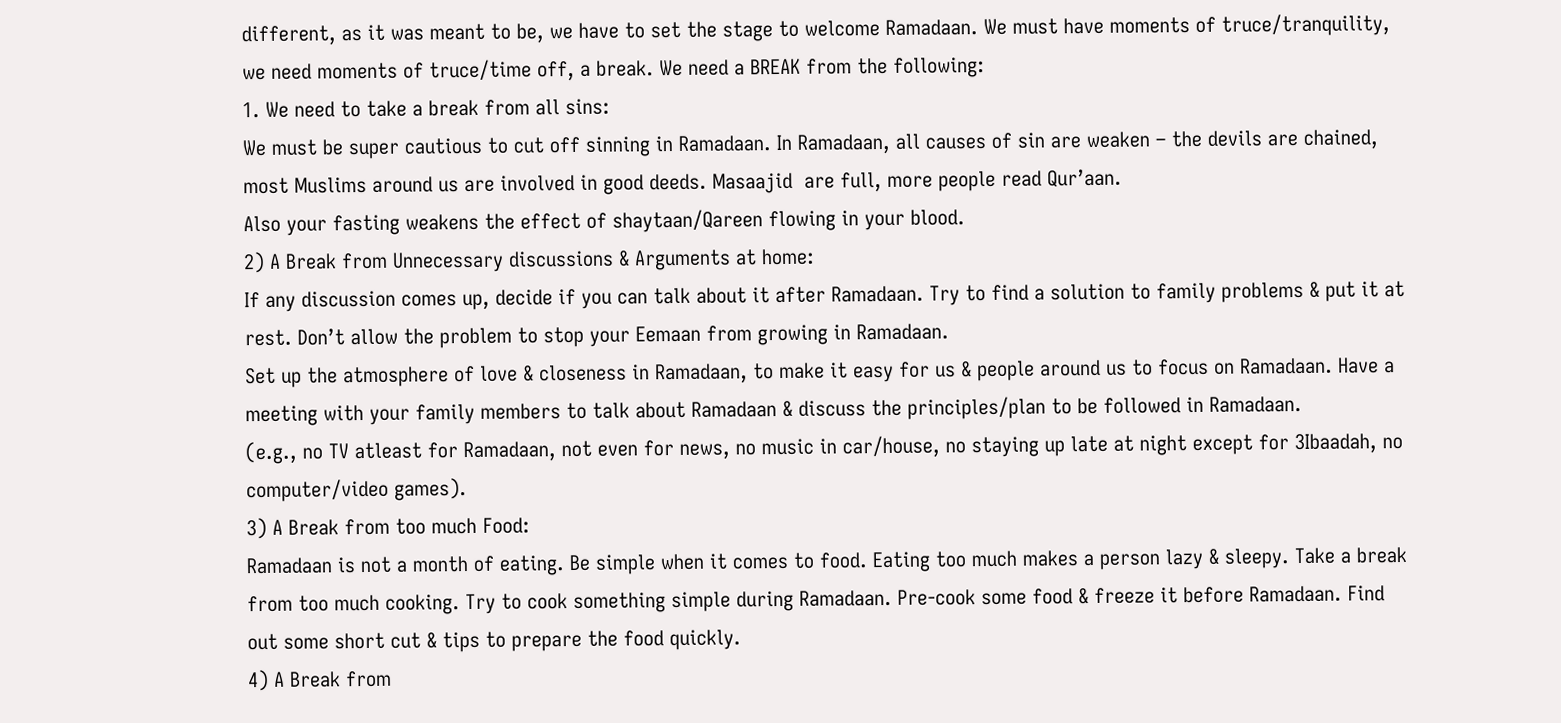different, as it was meant to be, we have to set the stage to welcome Ramadaan. We must have moments of truce/tranquility, we need moments of truce/time off, a break. We need a BREAK from the following:
1. We need to take a break from all sins:
We must be super cautious to cut off sinning in Ramadaan. In Ramadaan, all causes of sin are weaken – the devils are chained, most Muslims around us are involved in good deeds. Masaajid  are full, more people read Qur’aan.
Also your fasting weakens the effect of shaytaan/Qareen flowing in your blood.
2) A Break from Unnecessary discussions & Arguments at home:
If any discussion comes up, decide if you can talk about it after Ramadaan. Try to find a solution to family problems & put it at rest. Don’t allow the problem to stop your Eemaan from growing in Ramadaan.
Set up the atmosphere of love & closeness in Ramadaan, to make it easy for us & people around us to focus on Ramadaan. Have a meeting with your family members to talk about Ramadaan & discuss the principles/plan to be followed in Ramadaan.
(e.g., no TV atleast for Ramadaan, not even for news, no music in car/house, no staying up late at night except for 3Ibaadah, no computer/video games).
3) A Break from too much Food:
Ramadaan is not a month of eating. Be simple when it comes to food. Eating too much makes a person lazy & sleepy. Take a break from too much cooking. Try to cook something simple during Ramadaan. Pre-cook some food & freeze it before Ramadaan. Find out some short cut & tips to prepare the food quickly.
4) A Break from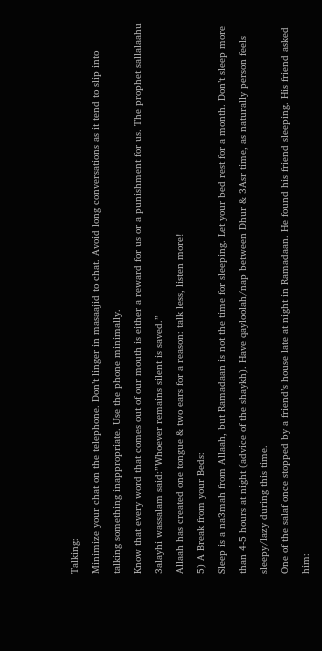Talking:
Minimize your chat on the telephone. Don’t linger in masaajid to chat. Avoid long conversations as it tend to slip into talking something inappropriate. Use the phone minimally.
Know that every word that comes out of our mouth is either a reward for us or a punishment for us. The prophet sallalaahu 3alayhi wassalam said:”Whoever remains silent is saved.”
Allaah has created one tongue & two ears for a reason: talk less, listen more!
5) A Break from your Beds:
Sleep is a na3mah from Allaah, but Ramadaan is not the time for sleeping. Let your bed rest for a month. Don’t sleep more than 4-5 hours at night (advice of the shaykh). Have qayloolah/nap between Dhur & 3Asr time, as naturally person feels sleepy/lazy during this time.
One of the salaf once stopped by a friend’s house late at night in Ramadaan. He found his friend sleeping. His friend asked him: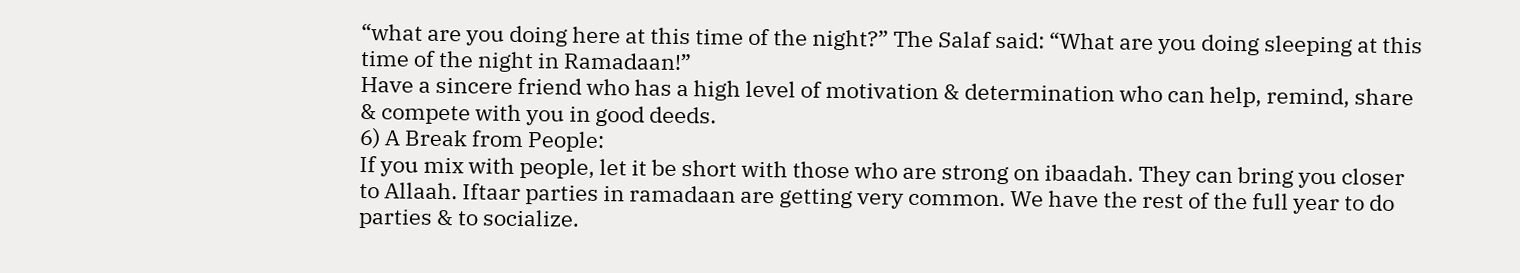“what are you doing here at this time of the night?” The Salaf said: “What are you doing sleeping at this time of the night in Ramadaan!”
Have a sincere friend who has a high level of motivation & determination who can help, remind, share & compete with you in good deeds.
6) A Break from People:
If you mix with people, let it be short with those who are strong on ibaadah. They can bring you closer to Allaah. Iftaar parties in ramadaan are getting very common. We have the rest of the full year to do parties & to socialize.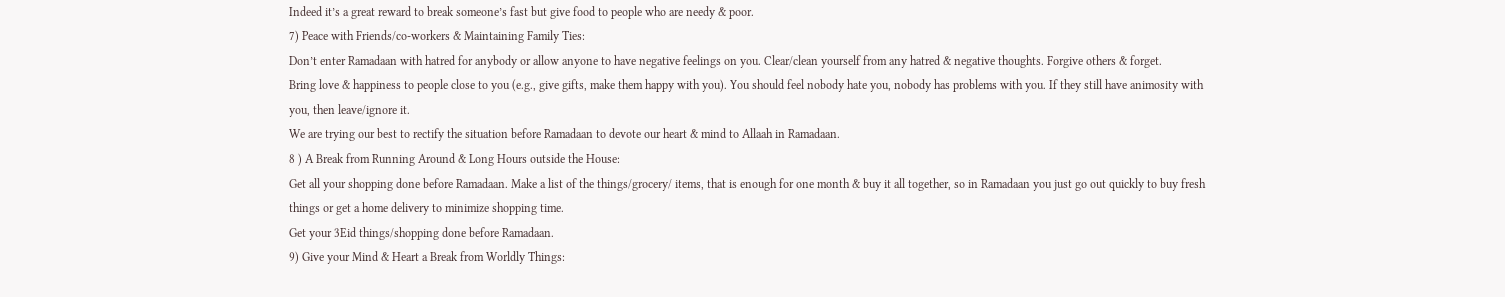Indeed it’s a great reward to break someone’s fast but give food to people who are needy & poor.
7) Peace with Friends/co-workers & Maintaining Family Ties:
Don’t enter Ramadaan with hatred for anybody or allow anyone to have negative feelings on you. Clear/clean yourself from any hatred & negative thoughts. Forgive others & forget.
Bring love & happiness to people close to you (e.g., give gifts, make them happy with you). You should feel nobody hate you, nobody has problems with you. If they still have animosity with you, then leave/ignore it.
We are trying our best to rectify the situation before Ramadaan to devote our heart & mind to Allaah in Ramadaan.
8 ) A Break from Running Around & Long Hours outside the House:
Get all your shopping done before Ramadaan. Make a list of the things/grocery/ items, that is enough for one month & buy it all together, so in Ramadaan you just go out quickly to buy fresh things or get a home delivery to minimize shopping time.
Get your 3Eid things/shopping done before Ramadaan.
9) Give your Mind & Heart a Break from Worldly Things: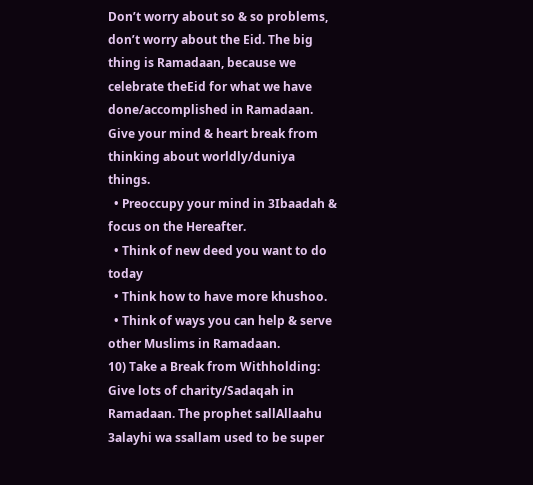Don’t worry about so & so problems, don’t worry about the Eid. The big thing is Ramadaan, because we celebrate theEid for what we have done/accomplished in Ramadaan.
Give your mind & heart break from thinking about worldly/duniya things.
  • Preoccupy your mind in 3Ibaadah & focus on the Hereafter.
  • Think of new deed you want to do today
  • Think how to have more khushoo.
  • Think of ways you can help & serve other Muslims in Ramadaan.
10) Take a Break from Withholding:
Give lots of charity/Sadaqah in Ramadaan. The prophet sallAllaahu 3alayhi wa ssallam used to be super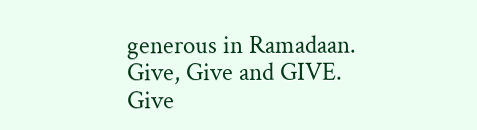generous in Ramadaan.
Give, Give and GIVE.
Give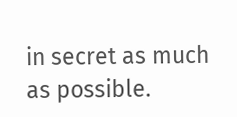in secret as much as possible.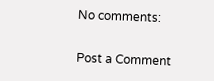No comments:

Post a Comment